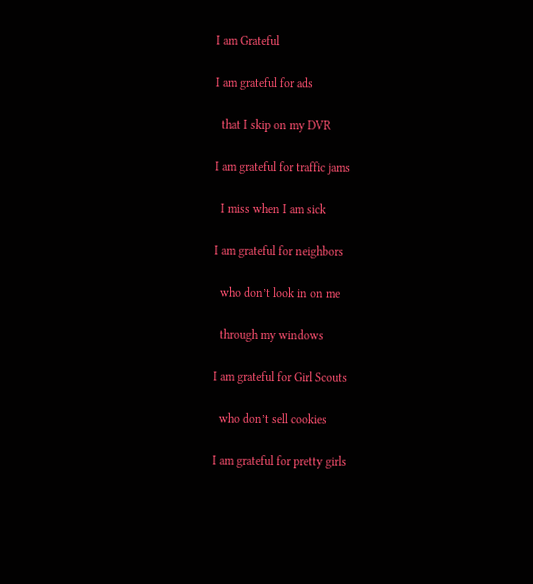I am Grateful

I am grateful for ads

  that I skip on my DVR

I am grateful for traffic jams

  I miss when I am sick

I am grateful for neighbors

  who don’t look in on me

  through my windows

I am grateful for Girl Scouts

  who don’t sell cookies

I am grateful for pretty girls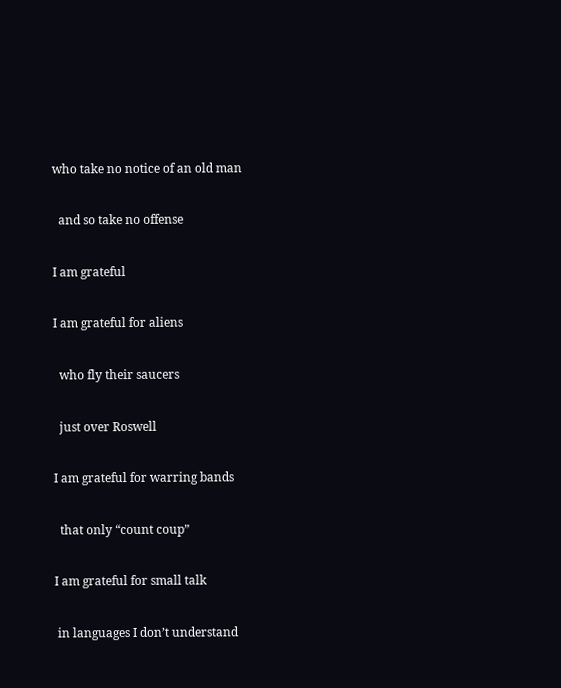who take no notice of an old man

  and so take no offense

I am grateful

I am grateful for aliens

  who fly their saucers

  just over Roswell

I am grateful for warring bands

  that only “count coup”

I am grateful for small talk

 in languages I don’t understand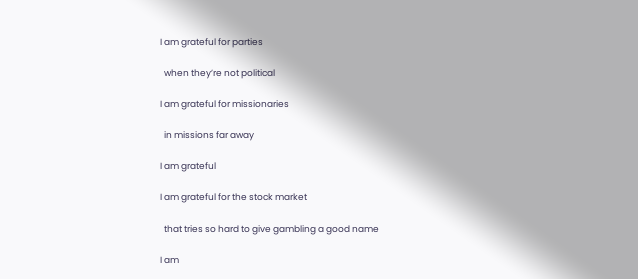I am grateful for parties

  when they’re not political

I am grateful for missionaries

  in missions far away

I am grateful

I am grateful for the stock market

  that tries so hard to give gambling a good name

I am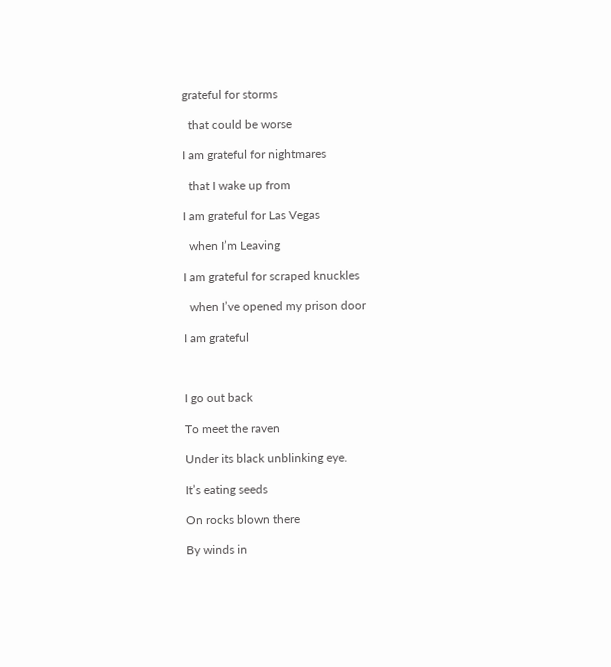grateful for storms

  that could be worse

I am grateful for nightmares

  that I wake up from

I am grateful for Las Vegas

  when I’m Leaving

I am grateful for scraped knuckles

  when I’ve opened my prison door

I am grateful



I go out back

To meet the raven

Under its black unblinking eye.

It’s eating seeds

On rocks blown there

By winds in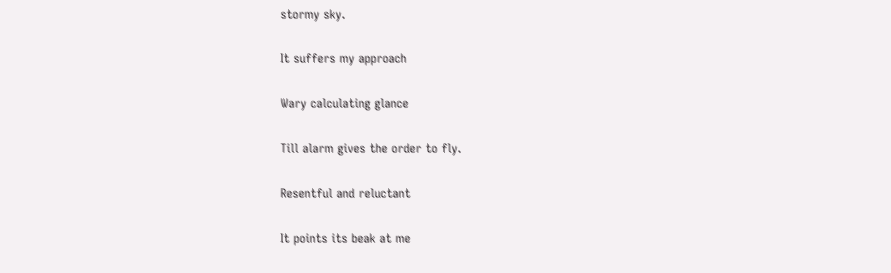stormy sky.

It suffers my approach

Wary calculating glance

Till alarm gives the order to fly.

Resentful and reluctant

It points its beak at me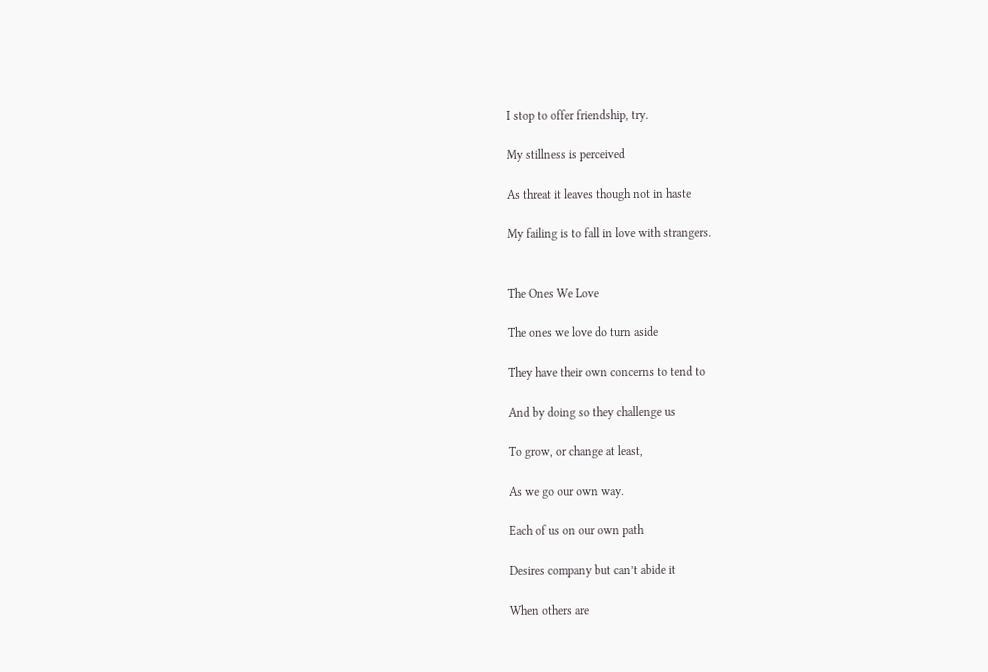I stop to offer friendship, try.

My stillness is perceived

As threat it leaves though not in haste

My failing is to fall in love with strangers.


The Ones We Love

The ones we love do turn aside

They have their own concerns to tend to

And by doing so they challenge us

To grow, or change at least,

As we go our own way.

Each of us on our own path

Desires company but can’t abide it

When others are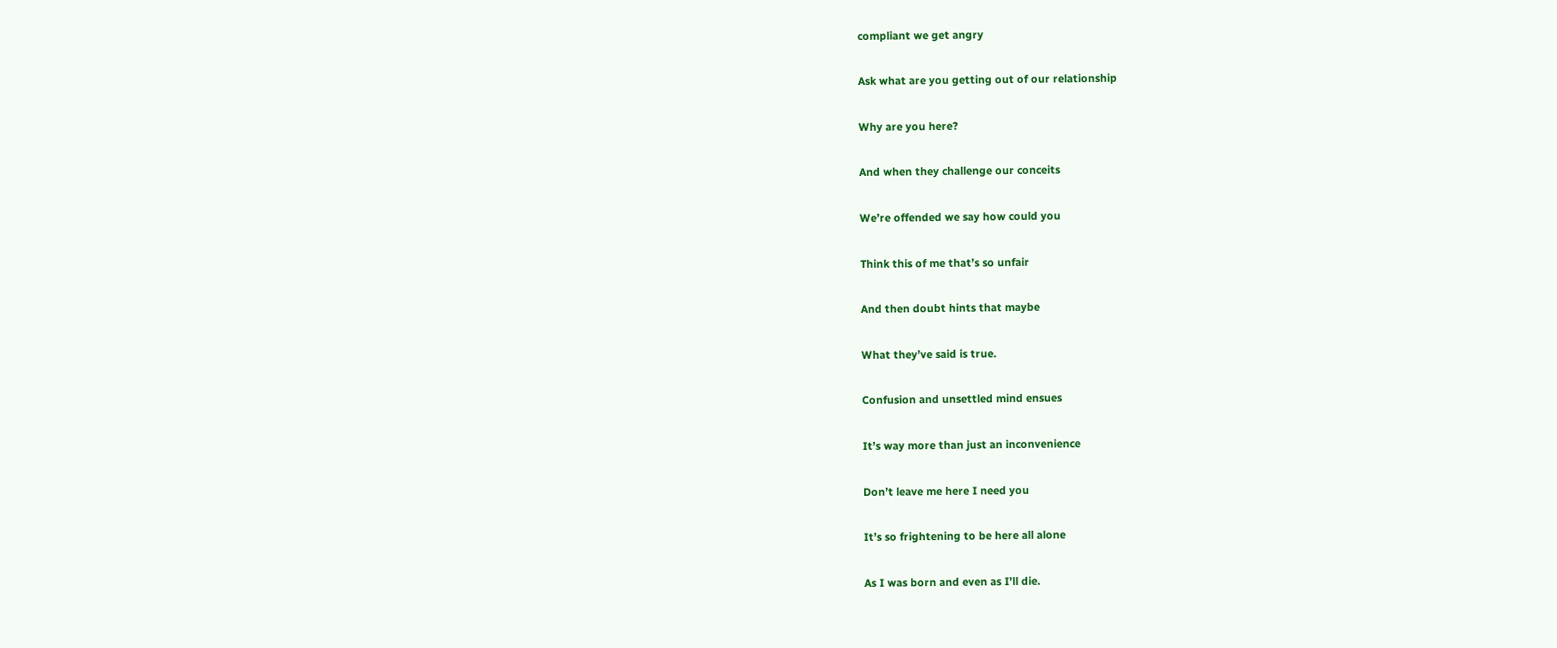compliant we get angry

Ask what are you getting out of our relationship

Why are you here?

And when they challenge our conceits

We’re offended we say how could you

Think this of me that’s so unfair

And then doubt hints that maybe

What they’ve said is true.

Confusion and unsettled mind ensues

It’s way more than just an inconvenience

Don’t leave me here I need you

It’s so frightening to be here all alone

As I was born and even as I’ll die.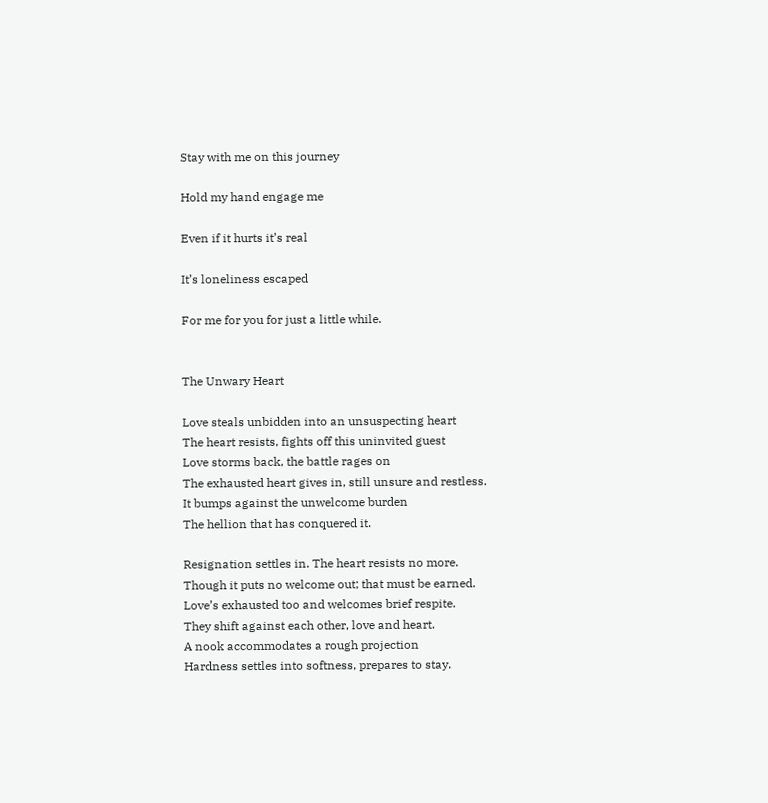Stay with me on this journey

Hold my hand engage me

Even if it hurts it’s real

It’s loneliness escaped

For me for you for just a little while.


The Unwary Heart

Love steals unbidden into an unsuspecting heart
The heart resists, fights off this uninvited guest
Love storms back, the battle rages on
The exhausted heart gives in, still unsure and restless.
It bumps against the unwelcome burden
The hellion that has conquered it.

Resignation settles in. The heart resists no more.
Though it puts no welcome out; that must be earned.
Love’s exhausted too and welcomes brief respite.
They shift against each other, love and heart.
A nook accommodates a rough projection
Hardness settles into softness, prepares to stay.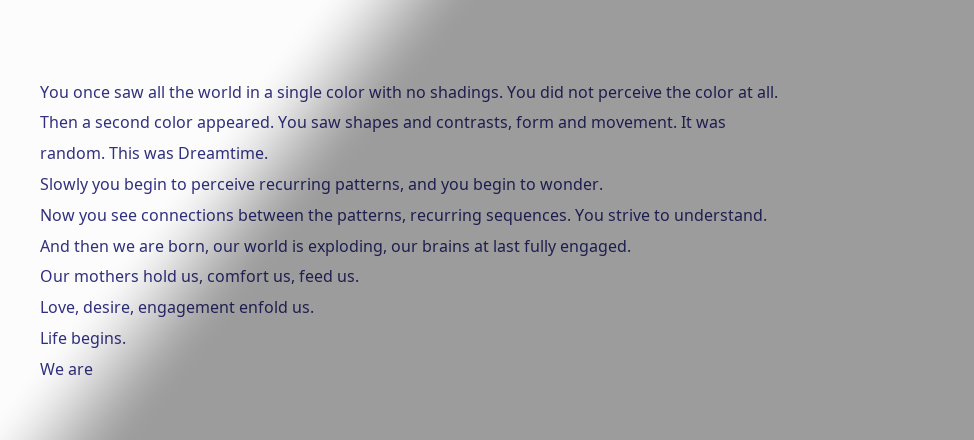You once saw all the world in a single color with no shadings. You did not perceive the color at all.
Then a second color appeared. You saw shapes and contrasts, form and movement. It was random. This was Dreamtime.
Slowly you begin to perceive recurring patterns, and you begin to wonder.
Now you see connections between the patterns, recurring sequences. You strive to understand.
And then we are born, our world is exploding, our brains at last fully engaged.
Our mothers hold us, comfort us, feed us.
Love, desire, engagement enfold us.
Life begins.
We are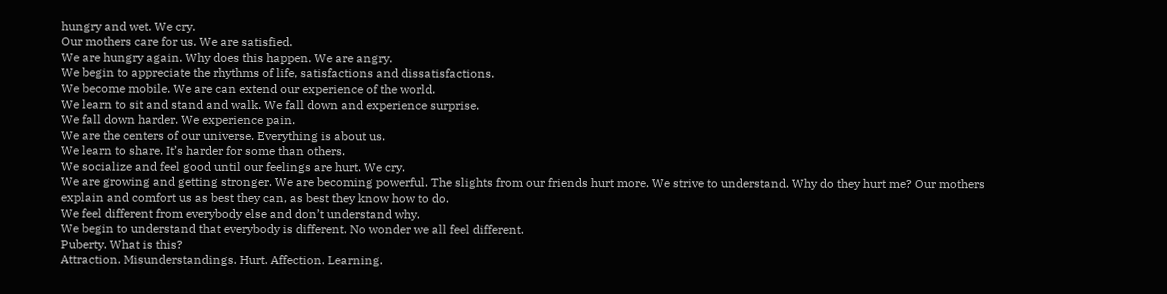hungry and wet. We cry.
Our mothers care for us. We are satisfied.
We are hungry again. Why does this happen. We are angry.
We begin to appreciate the rhythms of life, satisfactions and dissatisfactions.
We become mobile. We are can extend our experience of the world.
We learn to sit and stand and walk. We fall down and experience surprise.
We fall down harder. We experience pain.
We are the centers of our universe. Everything is about us.
We learn to share. It’s harder for some than others.
We socialize and feel good until our feelings are hurt. We cry.
We are growing and getting stronger. We are becoming powerful. The slights from our friends hurt more. We strive to understand. Why do they hurt me? Our mothers explain and comfort us as best they can, as best they know how to do.
We feel different from everybody else and don’t understand why.
We begin to understand that everybody is different. No wonder we all feel different.
Puberty. What is this?
Attraction. Misunderstandings. Hurt. Affection. Learning.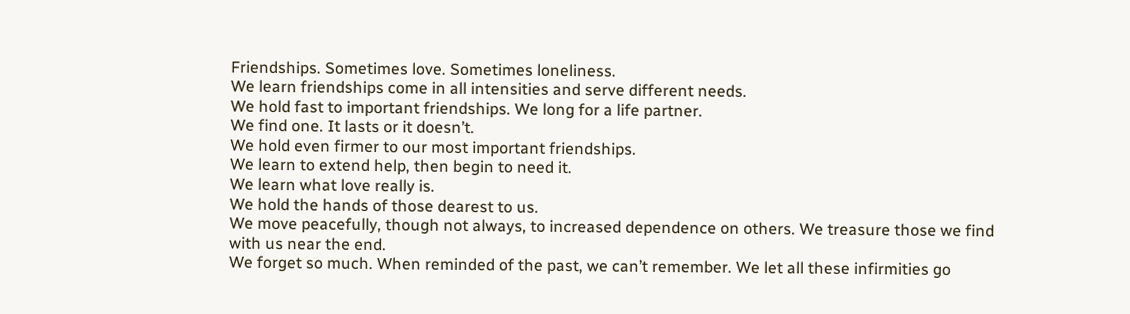Friendships. Sometimes love. Sometimes loneliness.
We learn friendships come in all intensities and serve different needs.
We hold fast to important friendships. We long for a life partner.
We find one. It lasts or it doesn’t.
We hold even firmer to our most important friendships.
We learn to extend help, then begin to need it.
We learn what love really is.
We hold the hands of those dearest to us.
We move peacefully, though not always, to increased dependence on others. We treasure those we find with us near the end.
We forget so much. When reminded of the past, we can’t remember. We let all these infirmities go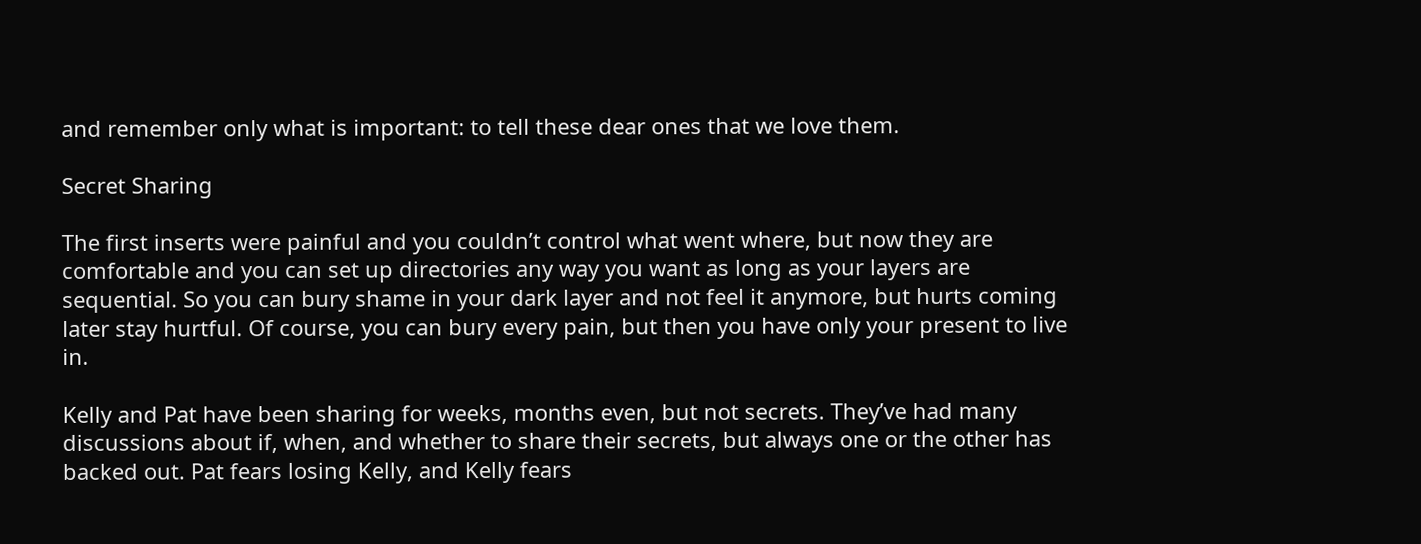and remember only what is important: to tell these dear ones that we love them.

Secret Sharing

The first inserts were painful and you couldn’t control what went where, but now they are comfortable and you can set up directories any way you want as long as your layers are sequential. So you can bury shame in your dark layer and not feel it anymore, but hurts coming later stay hurtful. Of course, you can bury every pain, but then you have only your present to live in.

Kelly and Pat have been sharing for weeks, months even, but not secrets. They’ve had many discussions about if, when, and whether to share their secrets, but always one or the other has backed out. Pat fears losing Kelly, and Kelly fears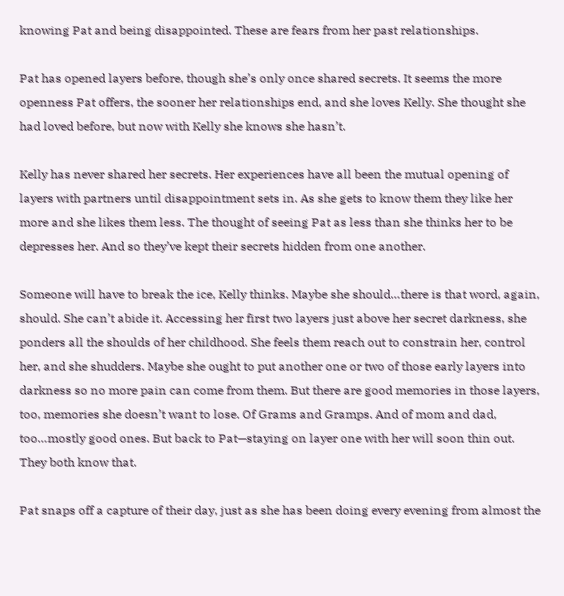knowing Pat and being disappointed. These are fears from her past relationships.

Pat has opened layers before, though she’s only once shared secrets. It seems the more openness Pat offers, the sooner her relationships end, and she loves Kelly. She thought she had loved before, but now with Kelly she knows she hasn’t.

Kelly has never shared her secrets. Her experiences have all been the mutual opening of layers with partners until disappointment sets in. As she gets to know them they like her more and she likes them less. The thought of seeing Pat as less than she thinks her to be depresses her. And so they’ve kept their secrets hidden from one another.

Someone will have to break the ice, Kelly thinks. Maybe she should…there is that word, again, should. She can’t abide it. Accessing her first two layers just above her secret darkness, she ponders all the shoulds of her childhood. She feels them reach out to constrain her, control her, and she shudders. Maybe she ought to put another one or two of those early layers into darkness so no more pain can come from them. But there are good memories in those layers, too, memories she doesn’t want to lose. Of Grams and Gramps. And of mom and dad, too…mostly good ones. But back to Pat—staying on layer one with her will soon thin out. They both know that.

Pat snaps off a capture of their day, just as she has been doing every evening from almost the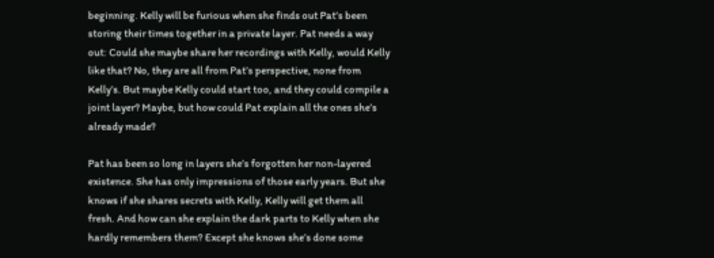beginning. Kelly will be furious when she finds out Pat’s been storing their times together in a private layer. Pat needs a way out: Could she maybe share her recordings with Kelly, would Kelly like that? No, they are all from Pat’s perspective, none from Kelly’s. But maybe Kelly could start too, and they could compile a joint layer? Maybe, but how could Pat explain all the ones she’s already made?

Pat has been so long in layers she’s forgotten her non-layered existence. She has only impressions of those early years. But she knows if she shares secrets with Kelly, Kelly will get them all fresh. And how can she explain the dark parts to Kelly when she hardly remembers them? Except she knows she’s done some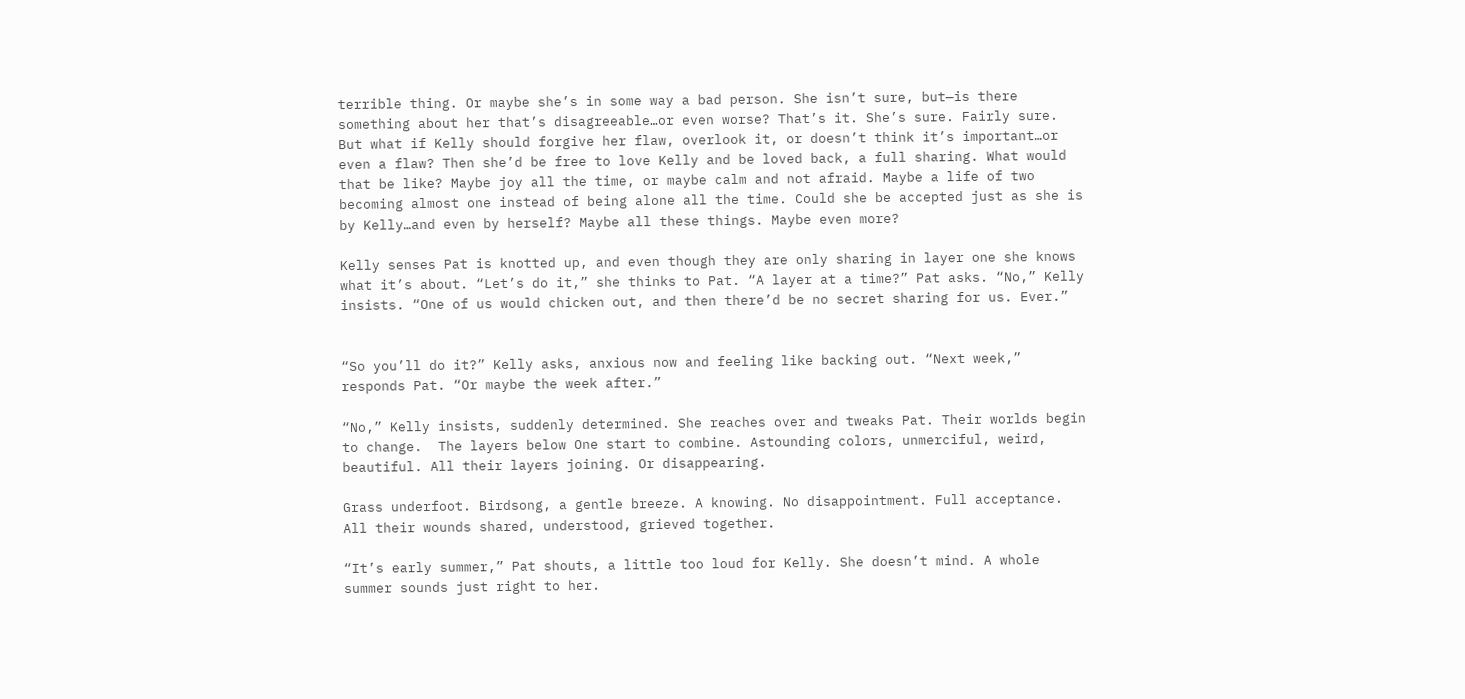terrible thing. Or maybe she’s in some way a bad person. She isn’t sure, but—is there something about her that’s disagreeable…or even worse? That’s it. She’s sure. Fairly sure. But what if Kelly should forgive her flaw, overlook it, or doesn’t think it’s important…or even a flaw? Then she’d be free to love Kelly and be loved back, a full sharing. What would that be like? Maybe joy all the time, or maybe calm and not afraid. Maybe a life of two becoming almost one instead of being alone all the time. Could she be accepted just as she is by Kelly…and even by herself? Maybe all these things. Maybe even more?

Kelly senses Pat is knotted up, and even though they are only sharing in layer one she knows what it’s about. “Let’s do it,” she thinks to Pat. “A layer at a time?” Pat asks. “No,” Kelly insists. “One of us would chicken out, and then there’d be no secret sharing for us. Ever.”


“So you’ll do it?” Kelly asks, anxious now and feeling like backing out. “Next week,” responds Pat. “Or maybe the week after.”

“No,” Kelly insists, suddenly determined. She reaches over and tweaks Pat. Their worlds begin to change.  The layers below One start to combine. Astounding colors, unmerciful, weird, beautiful. All their layers joining. Or disappearing.

Grass underfoot. Birdsong, a gentle breeze. A knowing. No disappointment. Full acceptance. All their wounds shared, understood, grieved together.

“It’s early summer,” Pat shouts, a little too loud for Kelly. She doesn’t mind. A whole  summer sounds just right to her.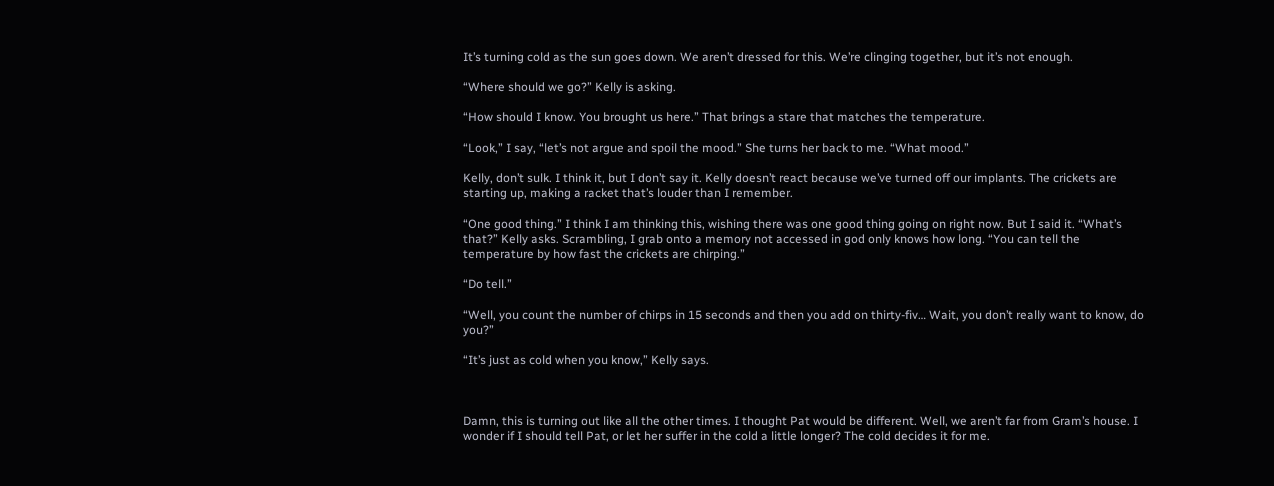It’s turning cold as the sun goes down. We aren’t dressed for this. We’re clinging together, but it’s not enough.

“Where should we go?” Kelly is asking.

“How should I know. You brought us here.” That brings a stare that matches the temperature.

“Look,” I say, “let’s not argue and spoil the mood.” She turns her back to me. “What mood.”

Kelly, don’t sulk. I think it, but I don’t say it. Kelly doesn’t react because we’ve turned off our implants. The crickets are starting up, making a racket that’s louder than I remember.

“One good thing.” I think I am thinking this, wishing there was one good thing going on right now. But I said it. “What’s that?” Kelly asks. Scrambling, I grab onto a memory not accessed in god only knows how long. “You can tell the temperature by how fast the crickets are chirping.”

“Do tell.”

“Well, you count the number of chirps in 15 seconds and then you add on thirty-fiv… Wait, you don’t really want to know, do you?”

“It’s just as cold when you know,” Kelly says.



Damn, this is turning out like all the other times. I thought Pat would be different. Well, we aren’t far from Gram’s house. I wonder if I should tell Pat, or let her suffer in the cold a little longer? The cold decides it for me.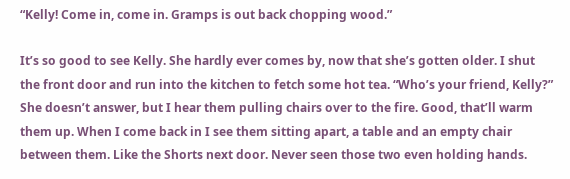“Kelly! Come in, come in. Gramps is out back chopping wood.”

It’s so good to see Kelly. She hardly ever comes by, now that she’s gotten older. I shut the front door and run into the kitchen to fetch some hot tea. “Who’s your friend, Kelly?” She doesn’t answer, but I hear them pulling chairs over to the fire. Good, that’ll warm them up. When I come back in I see them sitting apart, a table and an empty chair between them. Like the Shorts next door. Never seen those two even holding hands.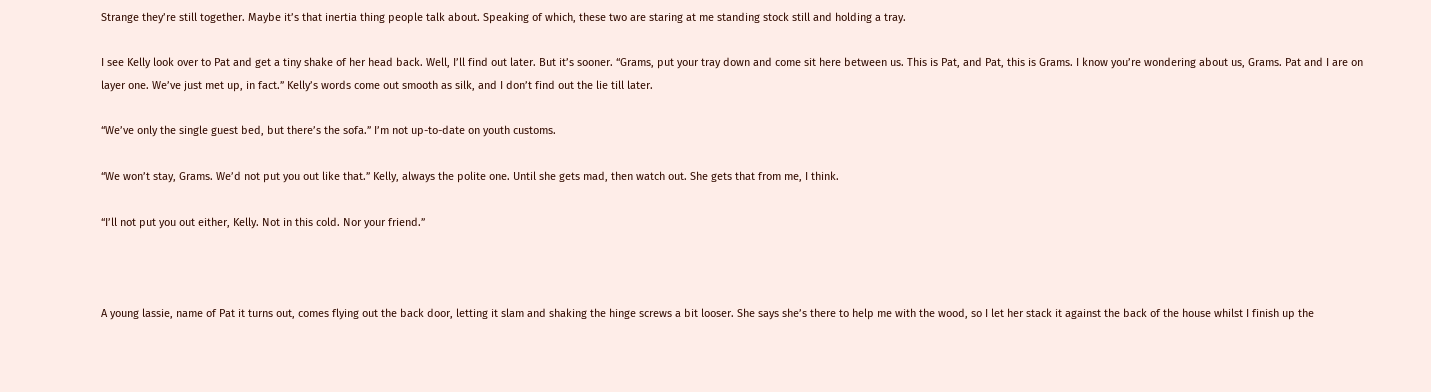Strange they’re still together. Maybe it’s that inertia thing people talk about. Speaking of which, these two are staring at me standing stock still and holding a tray.

I see Kelly look over to Pat and get a tiny shake of her head back. Well, I’ll find out later. But it’s sooner. “Grams, put your tray down and come sit here between us. This is Pat, and Pat, this is Grams. I know you’re wondering about us, Grams. Pat and I are on layer one. We’ve just met up, in fact.” Kelly’s words come out smooth as silk, and I don’t find out the lie till later.

“We’ve only the single guest bed, but there’s the sofa.” I’m not up-to-date on youth customs.

“We won’t stay, Grams. We’d not put you out like that.” Kelly, always the polite one. Until she gets mad, then watch out. She gets that from me, I think.

“I’ll not put you out either, Kelly. Not in this cold. Nor your friend.”



A young lassie, name of Pat it turns out, comes flying out the back door, letting it slam and shaking the hinge screws a bit looser. She says she’s there to help me with the wood, so I let her stack it against the back of the house whilst I finish up the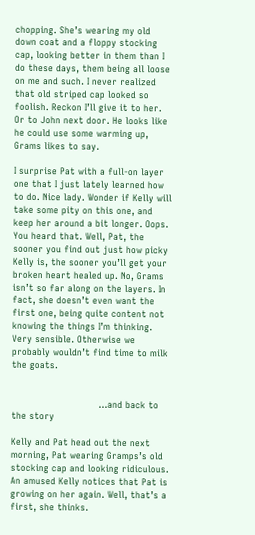chopping. She’s wearing my old down coat and a floppy stocking cap, looking better in them than I do these days, them being all loose on me and such. I never realized that old striped cap looked so foolish. Reckon I’ll give it to her. Or to John next door. He looks like he could use some warming up, Grams likes to say.

I surprise Pat with a full-on layer one that I just lately learned how to do. Nice lady. Wonder if Kelly will take some pity on this one, and keep her around a bit longer. Oops. You heard that. Well, Pat, the sooner you find out just how picky Kelly is, the sooner you’ll get your broken heart healed up. No, Grams isn’t so far along on the layers. In fact, she doesn’t even want the first one, being quite content not knowing the things I’m thinking. Very sensible. Otherwise we probably wouldn’t find time to milk the goats.


                             …and back to the story

Kelly and Pat head out the next morning, Pat wearing Gramps’s old stocking cap and looking ridiculous. An amused Kelly notices that Pat is growing on her again. Well, that’s a first, she thinks.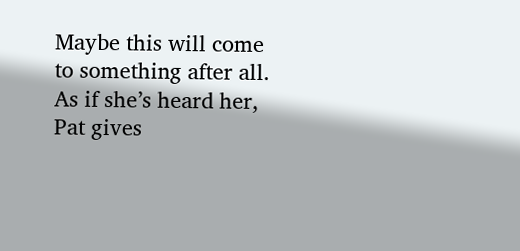Maybe this will come to something after all. As if she’s heard her, Pat gives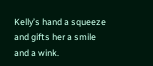Kelly’s hand a squeeze and gifts her a smile and a wink.